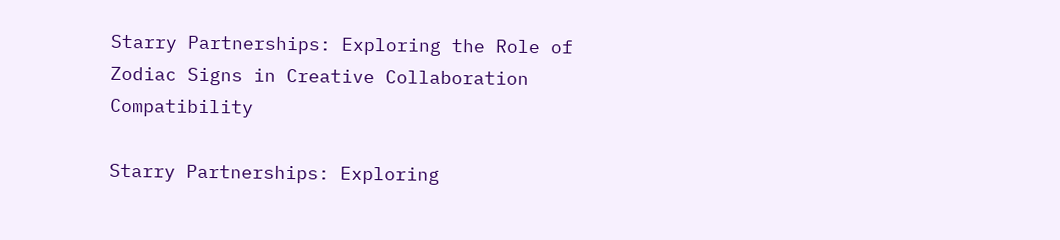Starry Partnerships: Exploring the Role of Zodiac Signs in Creative Collaboration Compatibility

Starry Partnerships: Exploring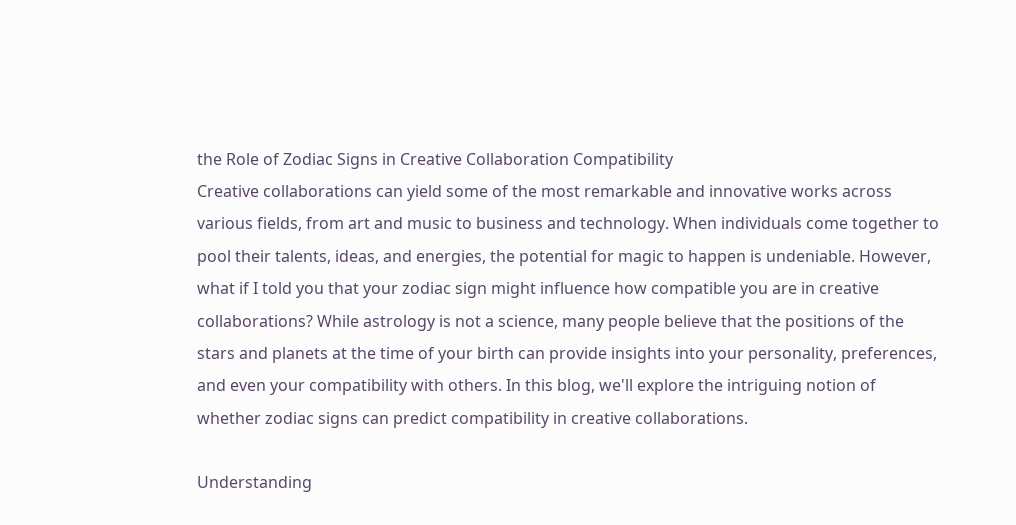the Role of Zodiac Signs in Creative Collaboration Compatibility
Creative collaborations can yield some of the most remarkable and innovative works across various fields, from art and music to business and technology. When individuals come together to pool their talents, ideas, and energies, the potential for magic to happen is undeniable. However, what if I told you that your zodiac sign might influence how compatible you are in creative collaborations? While astrology is not a science, many people believe that the positions of the stars and planets at the time of your birth can provide insights into your personality, preferences, and even your compatibility with others. In this blog, we'll explore the intriguing notion of whether zodiac signs can predict compatibility in creative collaborations.

Understanding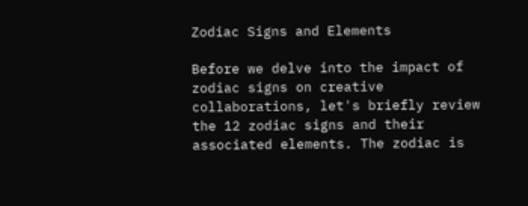Zodiac Signs and Elements

Before we delve into the impact of zodiac signs on creative collaborations, let's briefly review the 12 zodiac signs and their associated elements. The zodiac is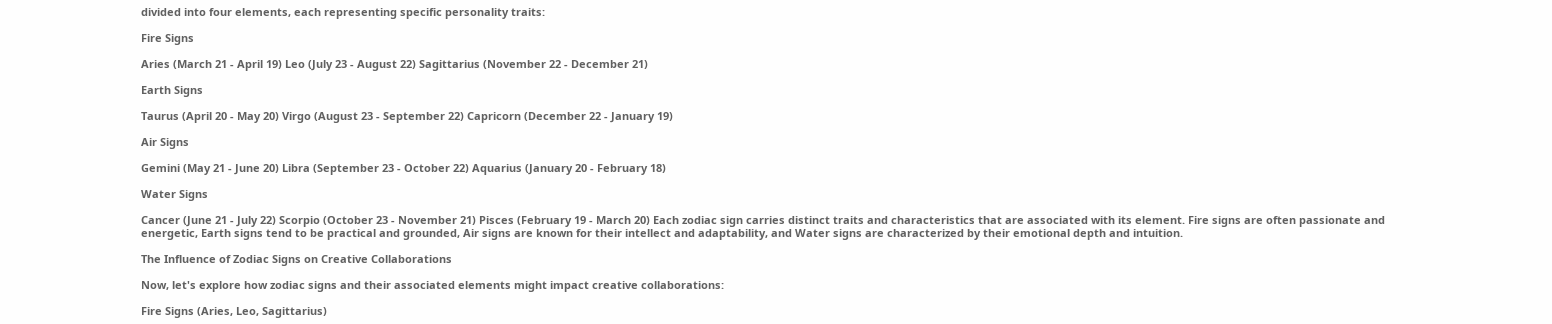divided into four elements, each representing specific personality traits:

Fire Signs

Aries (March 21 - April 19) Leo (July 23 - August 22) Sagittarius (November 22 - December 21)

Earth Signs

Taurus (April 20 - May 20) Virgo (August 23 - September 22) Capricorn (December 22 - January 19)

Air Signs

Gemini (May 21 - June 20) Libra (September 23 - October 22) Aquarius (January 20 - February 18)

Water Signs

Cancer (June 21 - July 22) Scorpio (October 23 - November 21) Pisces (February 19 - March 20) Each zodiac sign carries distinct traits and characteristics that are associated with its element. Fire signs are often passionate and energetic, Earth signs tend to be practical and grounded, Air signs are known for their intellect and adaptability, and Water signs are characterized by their emotional depth and intuition.

The Influence of Zodiac Signs on Creative Collaborations

Now, let's explore how zodiac signs and their associated elements might impact creative collaborations:

Fire Signs (Aries, Leo, Sagittarius)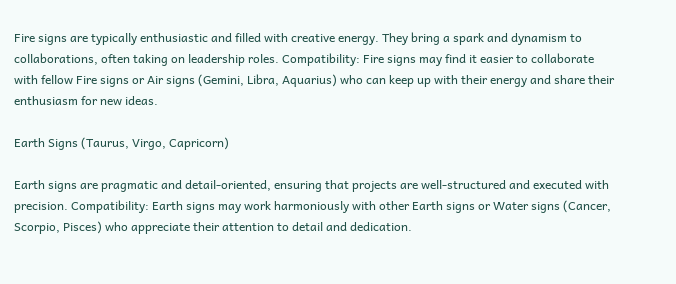Fire signs are typically enthusiastic and filled with creative energy. They bring a spark and dynamism to collaborations, often taking on leadership roles. Compatibility: Fire signs may find it easier to collaborate with fellow Fire signs or Air signs (Gemini, Libra, Aquarius) who can keep up with their energy and share their enthusiasm for new ideas.

Earth Signs (Taurus, Virgo, Capricorn)

Earth signs are pragmatic and detail-oriented, ensuring that projects are well-structured and executed with precision. Compatibility: Earth signs may work harmoniously with other Earth signs or Water signs (Cancer, Scorpio, Pisces) who appreciate their attention to detail and dedication.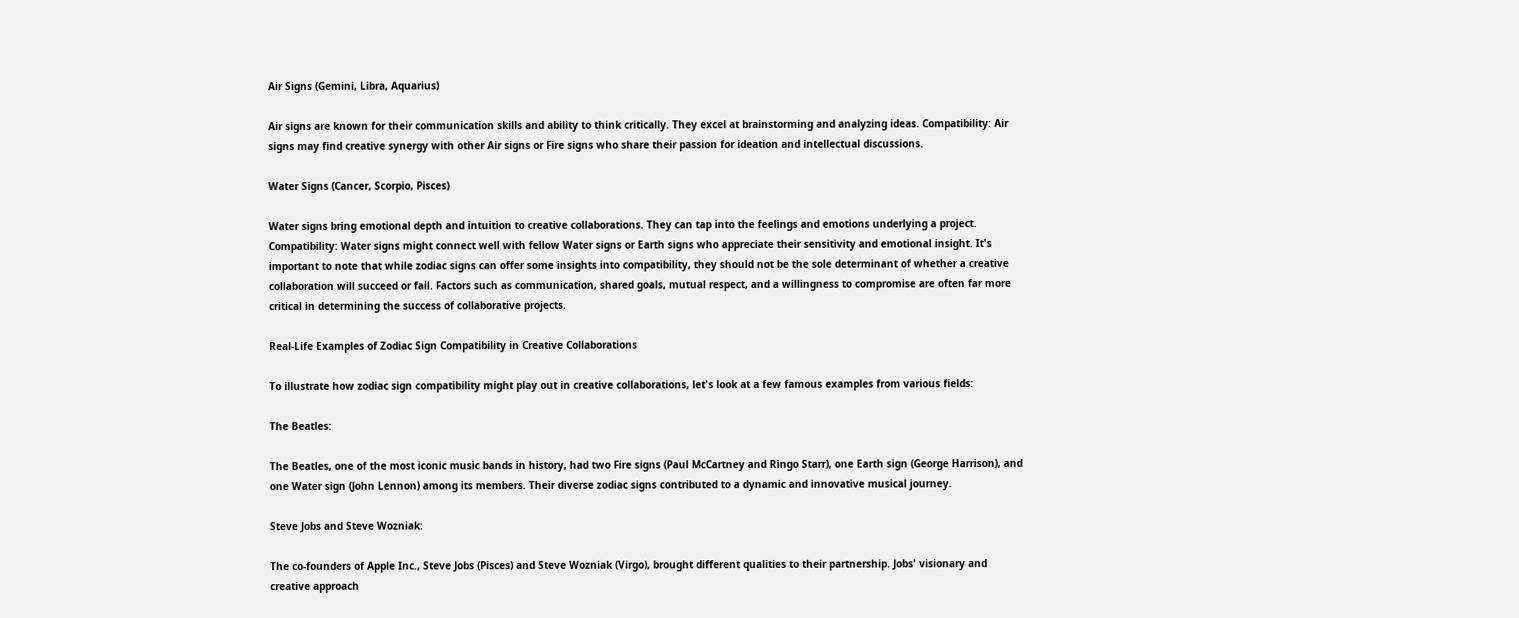Air Signs (Gemini, Libra, Aquarius)

Air signs are known for their communication skills and ability to think critically. They excel at brainstorming and analyzing ideas. Compatibility: Air signs may find creative synergy with other Air signs or Fire signs who share their passion for ideation and intellectual discussions.

Water Signs (Cancer, Scorpio, Pisces)

Water signs bring emotional depth and intuition to creative collaborations. They can tap into the feelings and emotions underlying a project. Compatibility: Water signs might connect well with fellow Water signs or Earth signs who appreciate their sensitivity and emotional insight. It's important to note that while zodiac signs can offer some insights into compatibility, they should not be the sole determinant of whether a creative collaboration will succeed or fail. Factors such as communication, shared goals, mutual respect, and a willingness to compromise are often far more critical in determining the success of collaborative projects.

Real-Life Examples of Zodiac Sign Compatibility in Creative Collaborations

To illustrate how zodiac sign compatibility might play out in creative collaborations, let's look at a few famous examples from various fields:

The Beatles:

The Beatles, one of the most iconic music bands in history, had two Fire signs (Paul McCartney and Ringo Starr), one Earth sign (George Harrison), and one Water sign (John Lennon) among its members. Their diverse zodiac signs contributed to a dynamic and innovative musical journey.

Steve Jobs and Steve Wozniak:

The co-founders of Apple Inc., Steve Jobs (Pisces) and Steve Wozniak (Virgo), brought different qualities to their partnership. Jobs' visionary and creative approach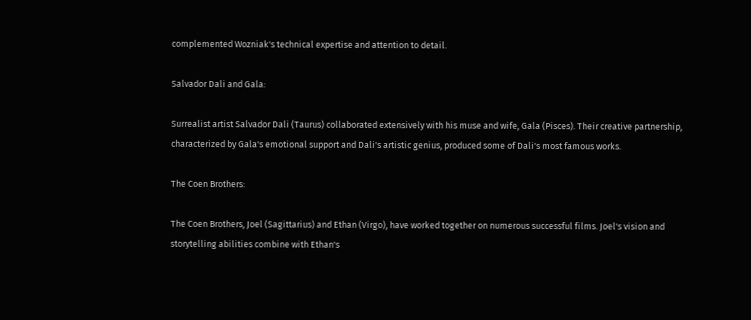complemented Wozniak's technical expertise and attention to detail.

Salvador Dali and Gala:

Surrealist artist Salvador Dali (Taurus) collaborated extensively with his muse and wife, Gala (Pisces). Their creative partnership, characterized by Gala's emotional support and Dali's artistic genius, produced some of Dali's most famous works.

The Coen Brothers:

The Coen Brothers, Joel (Sagittarius) and Ethan (Virgo), have worked together on numerous successful films. Joel's vision and storytelling abilities combine with Ethan's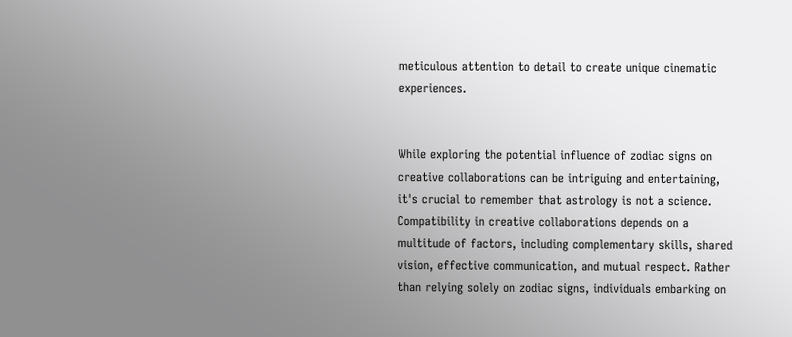meticulous attention to detail to create unique cinematic experiences.


While exploring the potential influence of zodiac signs on creative collaborations can be intriguing and entertaining, it's crucial to remember that astrology is not a science. Compatibility in creative collaborations depends on a multitude of factors, including complementary skills, shared vision, effective communication, and mutual respect. Rather than relying solely on zodiac signs, individuals embarking on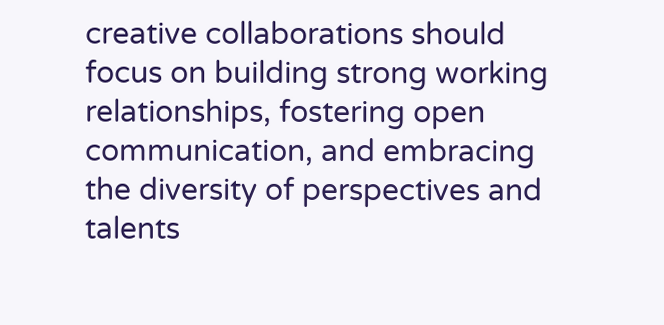creative collaborations should focus on building strong working relationships, fostering open communication, and embracing the diversity of perspectives and talents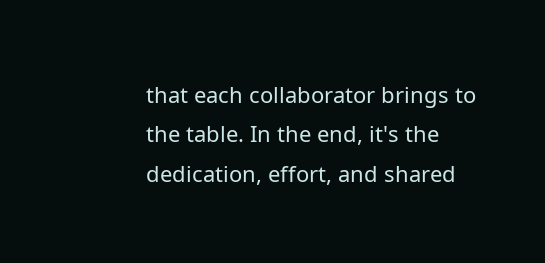that each collaborator brings to the table. In the end, it's the dedication, effort, and shared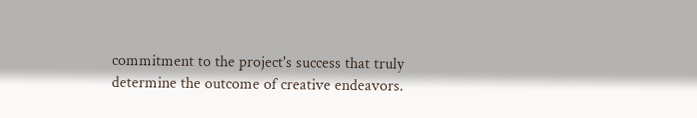commitment to the project's success that truly determine the outcome of creative endeavors.